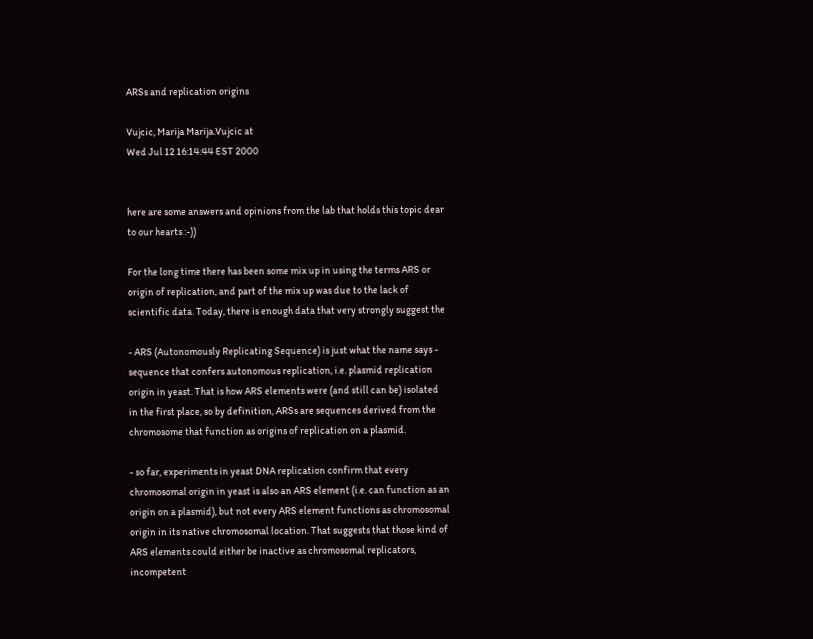ARSs and replication origins

Vujcic, Marija Marija.Vujcic at
Wed Jul 12 16:14:44 EST 2000


here are some answers and opinions from the lab that holds this topic dear
to our hearts :-))

For the long time there has been some mix up in using the terms ARS or
origin of replication, and part of the mix up was due to the lack of
scientific data. Today, there is enough data that very strongly suggest the

- ARS (Autonomously Replicating Sequence) is just what the name says -
sequence that confers autonomous replication, i.e. plasmid replication
origin in yeast. That is how ARS elements were (and still can be) isolated
in the first place, so by definition, ARSs are sequences derived from the
chromosome that function as origins of replication on a plasmid.

- so far, experiments in yeast DNA replication confirm that every
chromosomal origin in yeast is also an ARS element (i.e. can function as an
origin on a plasmid), but not every ARS element functions as chromosomal
origin in its native chromosomal location. That suggests that those kind of
ARS elements could either be inactive as chromosomal replicators,
incompetent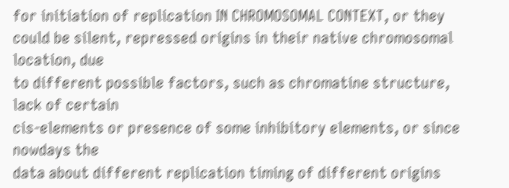for initiation of replication IN CHROMOSOMAL CONTEXT, or they
could be silent, repressed origins in their native chromosomal location, due
to different possible factors, such as chromatine structure, lack of certain
cis-elements or presence of some inhibitory elements, or since nowdays the
data about different replication timing of different origins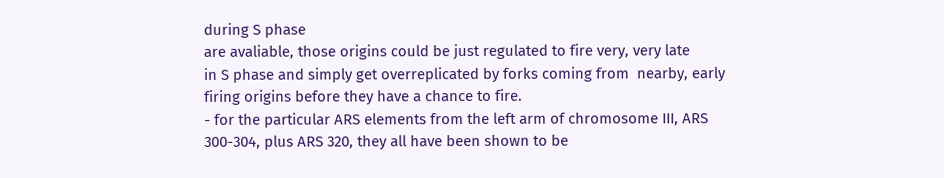during S phase
are avaliable, those origins could be just regulated to fire very, very late
in S phase and simply get overreplicated by forks coming from  nearby, early
firing origins before they have a chance to fire.
- for the particular ARS elements from the left arm of chromosome III, ARS
300-304, plus ARS 320, they all have been shown to be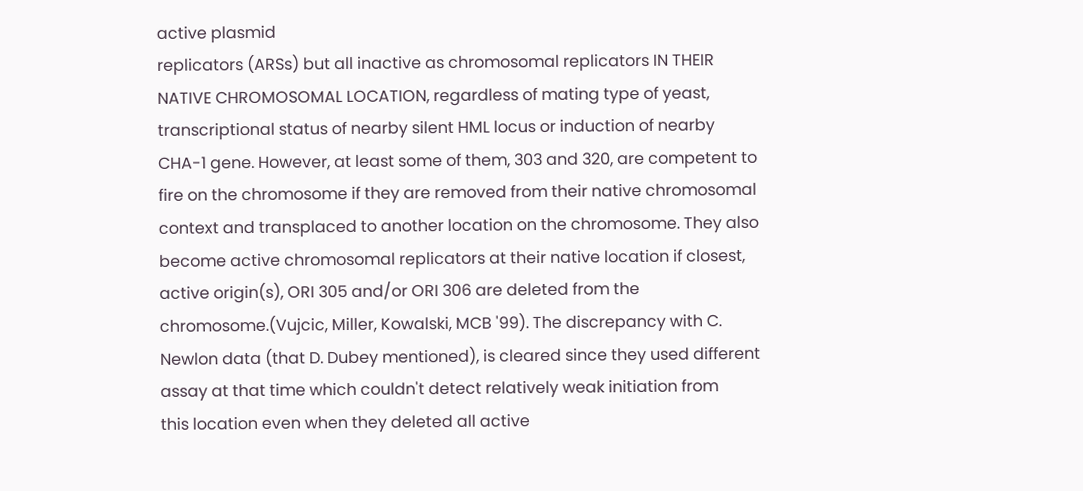active plasmid
replicators (ARSs) but all inactive as chromosomal replicators IN THEIR
NATIVE CHROMOSOMAL LOCATION, regardless of mating type of yeast,
transcriptional status of nearby silent HML locus or induction of nearby
CHA-1 gene. However, at least some of them, 303 and 320, are competent to
fire on the chromosome if they are removed from their native chromosomal
context and transplaced to another location on the chromosome. They also
become active chromosomal replicators at their native location if closest,
active origin(s), ORI 305 and/or ORI 306 are deleted from the
chromosome.(Vujcic, Miller, Kowalski, MCB '99). The discrepancy with C.
Newlon data (that D. Dubey mentioned), is cleared since they used different
assay at that time which couldn't detect relatively weak initiation from
this location even when they deleted all active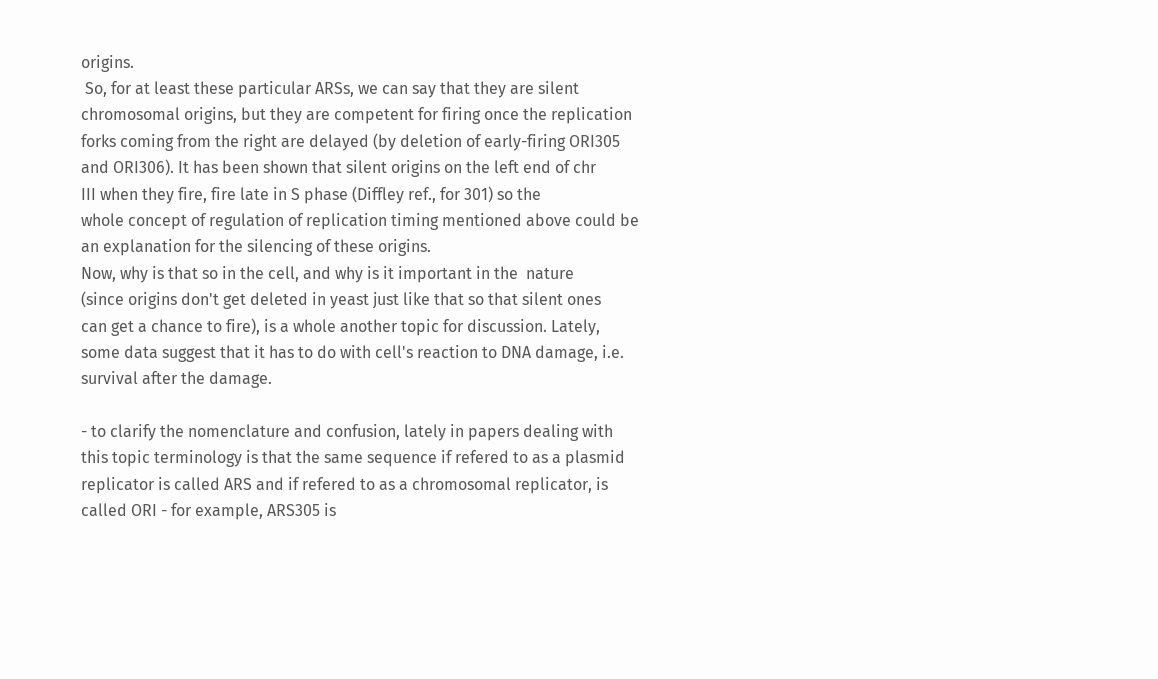origins.
 So, for at least these particular ARSs, we can say that they are silent
chromosomal origins, but they are competent for firing once the replication
forks coming from the right are delayed (by deletion of early-firing ORI305
and ORI306). It has been shown that silent origins on the left end of chr
III when they fire, fire late in S phase (Diffley ref., for 301) so the
whole concept of regulation of replication timing mentioned above could be
an explanation for the silencing of these origins.
Now, why is that so in the cell, and why is it important in the  nature
(since origins don't get deleted in yeast just like that so that silent ones
can get a chance to fire), is a whole another topic for discussion. Lately,
some data suggest that it has to do with cell's reaction to DNA damage, i.e.
survival after the damage.

- to clarify the nomenclature and confusion, lately in papers dealing with
this topic terminology is that the same sequence if refered to as a plasmid
replicator is called ARS and if refered to as a chromosomal replicator, is
called ORI - for example, ARS305 is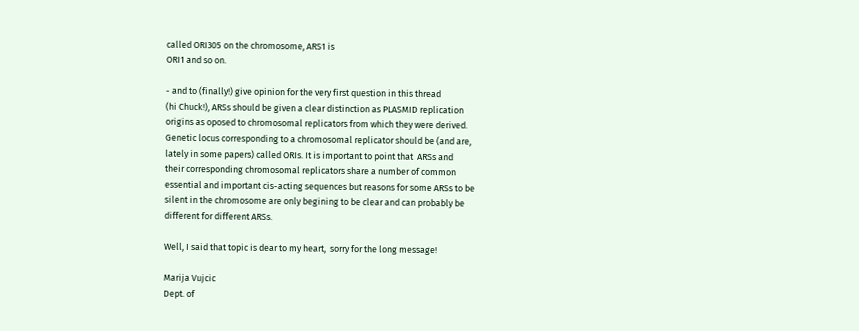called ORI305 on the chromosome, ARS1 is
ORI1 and so on.

- and to (finally!) give opinion for the very first question in this thread
(hi Chuck!), ARSs should be given a clear distinction as PLASMID replication
origins as oposed to chromosomal replicators from which they were derived.
Genetic locus corresponding to a chromosomal replicator should be (and are,
lately in some papers) called ORIs. It is important to point that  ARSs and
their corresponding chromosomal replicators share a number of common
essential and important cis-acting sequences but reasons for some ARSs to be
silent in the chromosome are only begining to be clear and can probably be
different for different ARSs.

Well, I said that topic is dear to my heart,  sorry for the long message!

Marija Vujcic
Dept. of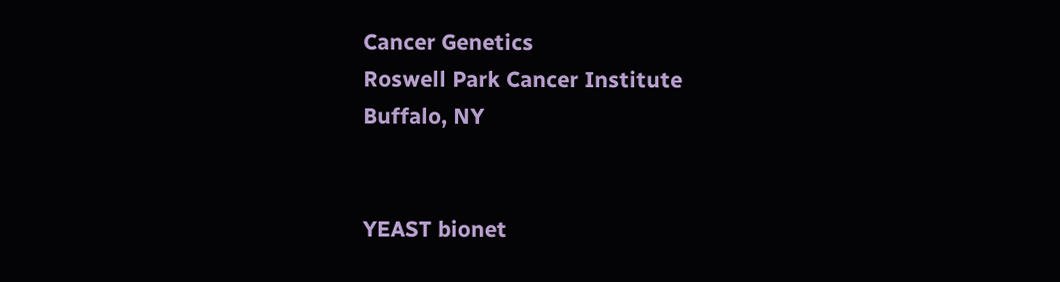Cancer Genetics
Roswell Park Cancer Institute
Buffalo, NY


YEAST bionet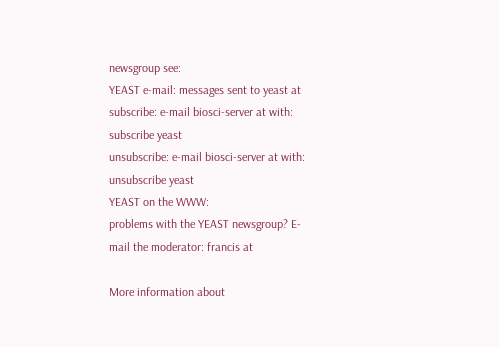newsgroup see:
YEAST e-mail: messages sent to yeast at
subscribe: e-mail biosci-server at with: subscribe yeast
unsubscribe: e-mail biosci-server at with: unsubscribe yeast
YEAST on the WWW:
problems with the YEAST newsgroup? E-mail the moderator: francis at

More information about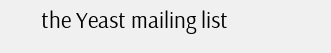the Yeast mailing list